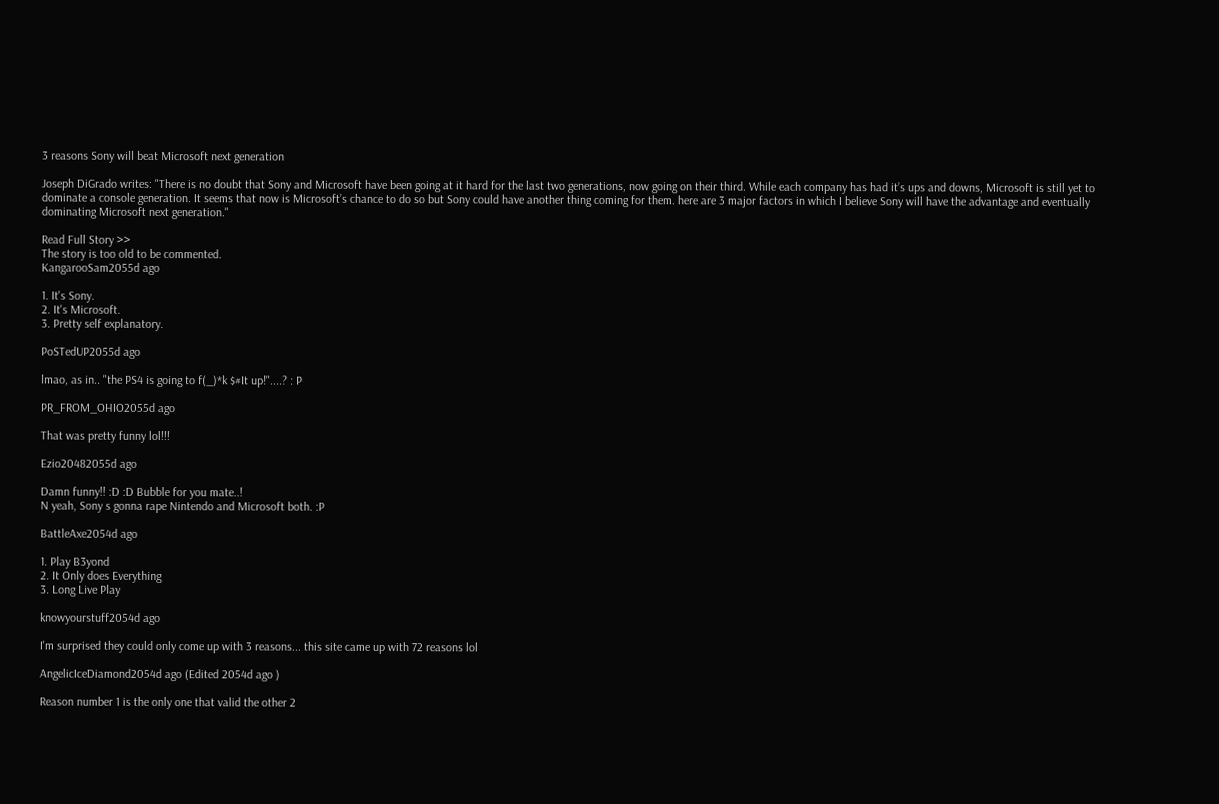3 reasons Sony will beat Microsoft next generation

Joseph DiGrado writes: "There is no doubt that Sony and Microsoft have been going at it hard for the last two generations, now going on their third. While each company has had it’s ups and downs, Microsoft is still yet to dominate a console generation. It seems that now is Microsoft’s chance to do so but Sony could have another thing coming for them. here are 3 major factors in which I believe Sony will have the advantage and eventually dominating Microsoft next generation."

Read Full Story >>
The story is too old to be commented.
KangarooSam2055d ago

1. It's Sony.
2. It's Microsoft.
3. Pretty self explanatory.

PoSTedUP2055d ago

lmao, as in.. "the PS4 is going to f(_)*k $#It up!"....? : P

PR_FROM_OHIO2055d ago

That was pretty funny lol!!!

Ezio20482055d ago

Damn funny!! :D :D Bubble for you mate..!
N yeah, Sony s gonna rape Nintendo and Microsoft both. :P

BattleAxe2054d ago

1. Play B3yond
2. It Only does Everything
3. Long Live Play

knowyourstuff2054d ago

I'm surprised they could only come up with 3 reasons... this site came up with 72 reasons lol

AngelicIceDiamond2054d ago (Edited 2054d ago )

Reason number 1 is the only one that valid the other 2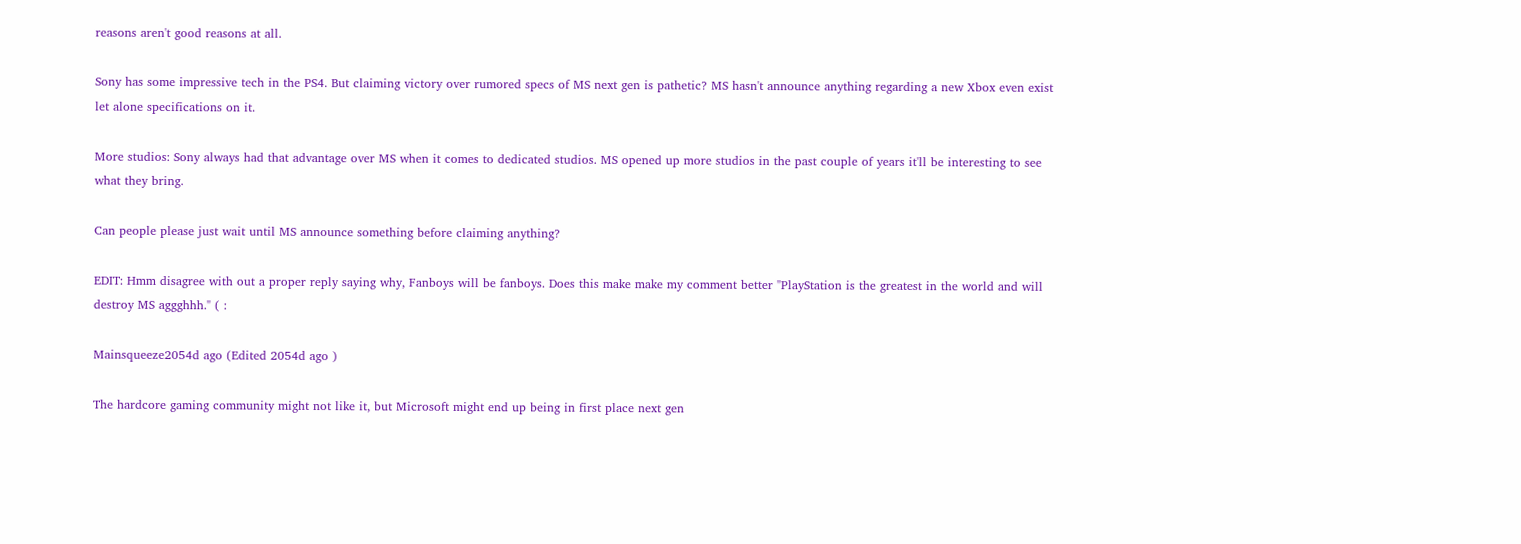reasons aren't good reasons at all.

Sony has some impressive tech in the PS4. But claiming victory over rumored specs of MS next gen is pathetic? MS hasn't announce anything regarding a new Xbox even exist let alone specifications on it.

More studios: Sony always had that advantage over MS when it comes to dedicated studios. MS opened up more studios in the past couple of years it'll be interesting to see what they bring.

Can people please just wait until MS announce something before claiming anything?

EDIT: Hmm disagree with out a proper reply saying why, Fanboys will be fanboys. Does this make make my comment better "PlayStation is the greatest in the world and will destroy MS aggghhh." ( :

Mainsqueeze2054d ago (Edited 2054d ago )

The hardcore gaming community might not like it, but Microsoft might end up being in first place next gen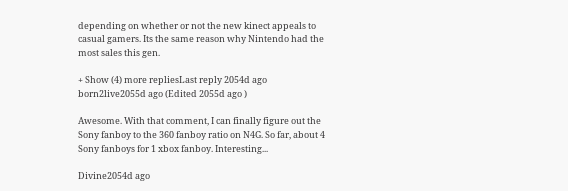depending on whether or not the new kinect appeals to casual gamers. Its the same reason why Nintendo had the most sales this gen.

+ Show (4) more repliesLast reply 2054d ago
born2live2055d ago (Edited 2055d ago )

Awesome. With that comment, I can finally figure out the Sony fanboy to the 360 fanboy ratio on N4G. So far, about 4 Sony fanboys for 1 xbox fanboy. Interesting...

Divine2054d ago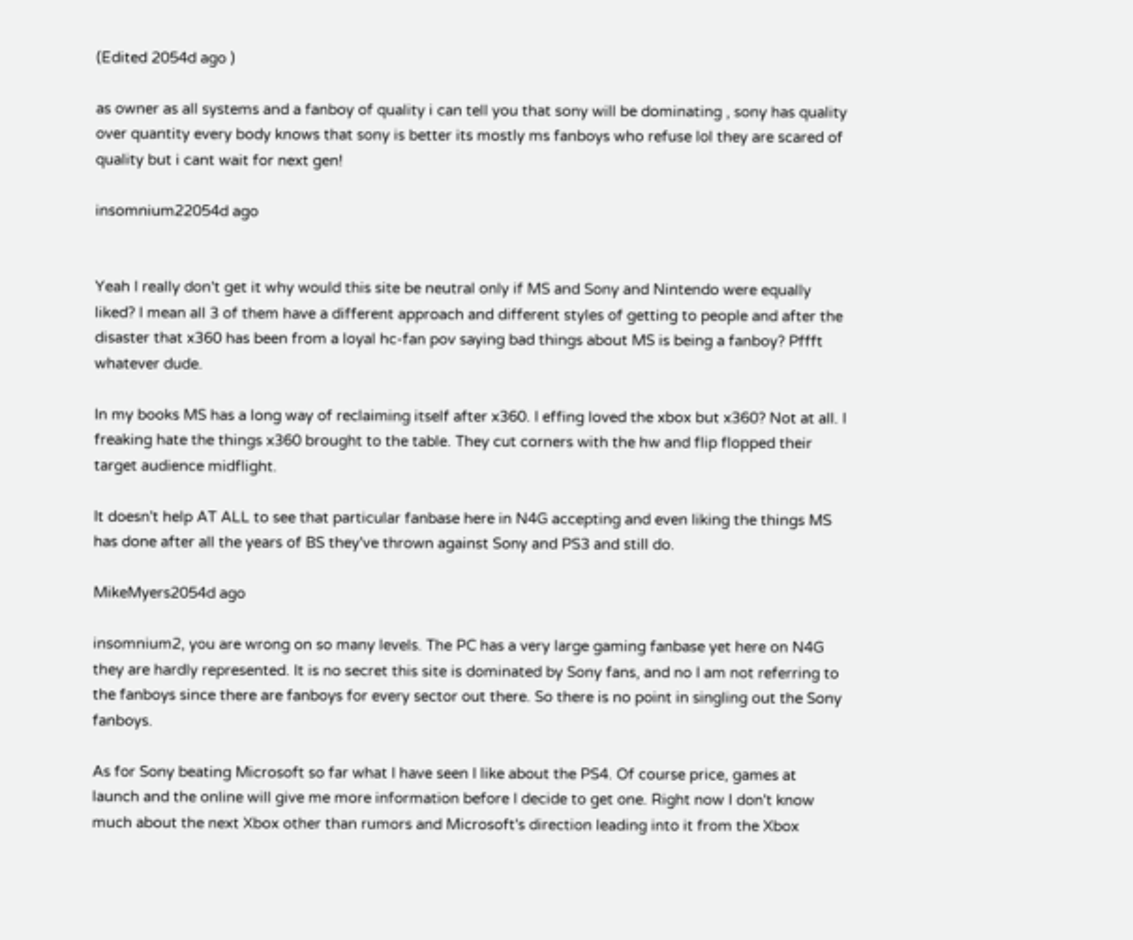(Edited 2054d ago )

as owner as all systems and a fanboy of quality i can tell you that sony will be dominating , sony has quality over quantity every body knows that sony is better its mostly ms fanboys who refuse lol they are scared of quality but i cant wait for next gen!

insomnium22054d ago


Yeah I really don't get it why would this site be neutral only if MS and Sony and Nintendo were equally liked? I mean all 3 of them have a different approach and different styles of getting to people and after the disaster that x360 has been from a loyal hc-fan pov saying bad things about MS is being a fanboy? Pffft whatever dude.

In my books MS has a long way of reclaiming itself after x360. I effing loved the xbox but x360? Not at all. I freaking hate the things x360 brought to the table. They cut corners with the hw and flip flopped their target audience midflight.

It doesn't help AT ALL to see that particular fanbase here in N4G accepting and even liking the things MS has done after all the years of BS they've thrown against Sony and PS3 and still do.

MikeMyers2054d ago

insomnium2, you are wrong on so many levels. The PC has a very large gaming fanbase yet here on N4G they are hardly represented. It is no secret this site is dominated by Sony fans, and no I am not referring to the fanboys since there are fanboys for every sector out there. So there is no point in singling out the Sony fanboys.

As for Sony beating Microsoft so far what I have seen I like about the PS4. Of course price, games at launch and the online will give me more information before I decide to get one. Right now I don't know much about the next Xbox other than rumors and Microsoft's direction leading into it from the Xbox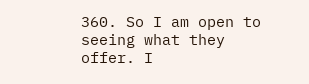360. So I am open to seeing what they offer. I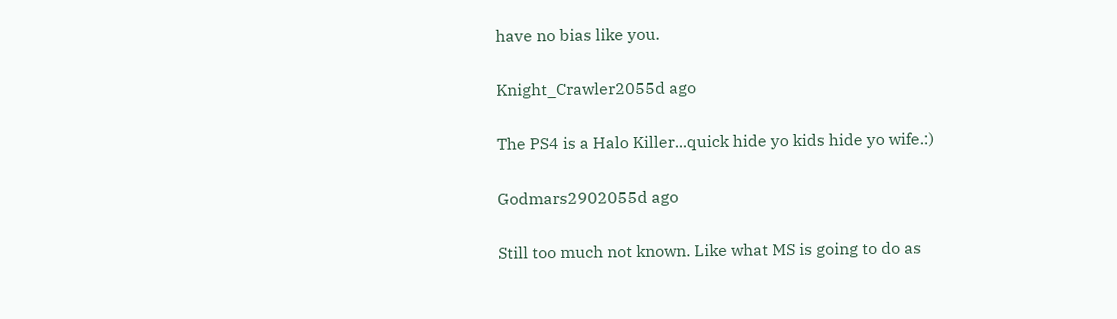have no bias like you.

Knight_Crawler2055d ago

The PS4 is a Halo Killer...quick hide yo kids hide yo wife.:)

Godmars2902055d ago

Still too much not known. Like what MS is going to do as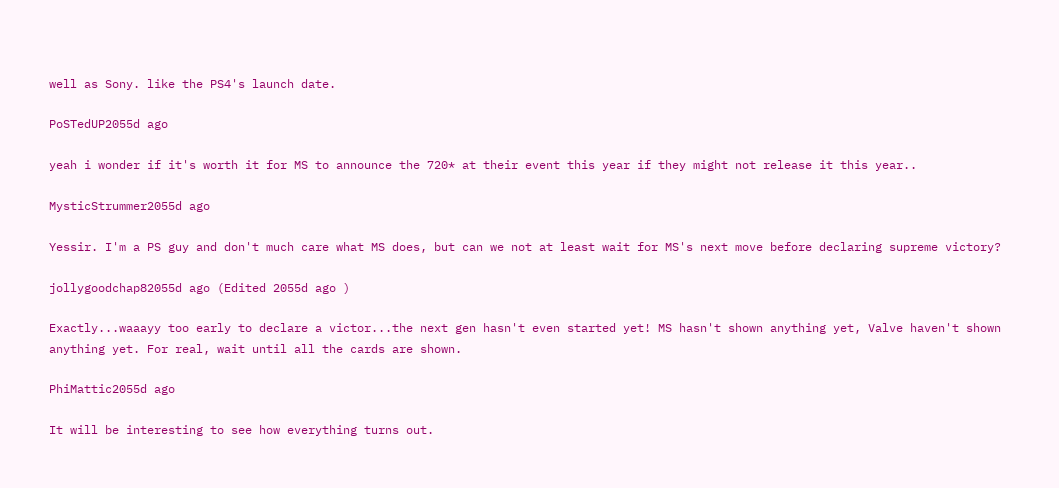well as Sony. like the PS4's launch date.

PoSTedUP2055d ago

yeah i wonder if it's worth it for MS to announce the 720* at their event this year if they might not release it this year..

MysticStrummer2055d ago

Yessir. I'm a PS guy and don't much care what MS does, but can we not at least wait for MS's next move before declaring supreme victory?

jollygoodchap82055d ago (Edited 2055d ago )

Exactly...waaayy too early to declare a victor...the next gen hasn't even started yet! MS hasn't shown anything yet, Valve haven't shown anything yet. For real, wait until all the cards are shown.

PhiMattic2055d ago

It will be interesting to see how everything turns out.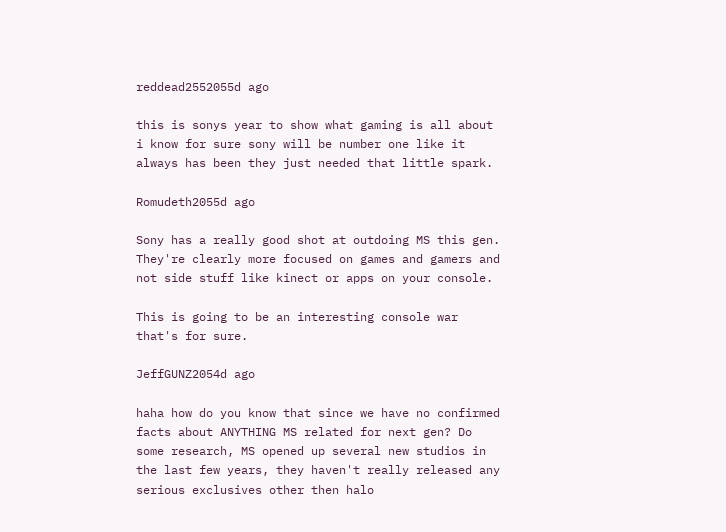reddead2552055d ago

this is sonys year to show what gaming is all about i know for sure sony will be number one like it always has been they just needed that little spark.

Romudeth2055d ago

Sony has a really good shot at outdoing MS this gen. They're clearly more focused on games and gamers and not side stuff like kinect or apps on your console.

This is going to be an interesting console war that's for sure.

JeffGUNZ2054d ago

haha how do you know that since we have no confirmed facts about ANYTHING MS related for next gen? Do some research, MS opened up several new studios in the last few years, they haven't really released any serious exclusives other then halo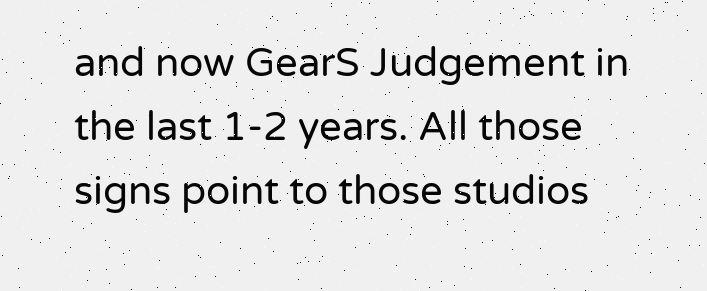and now GearS Judgement in the last 1-2 years. All those signs point to those studios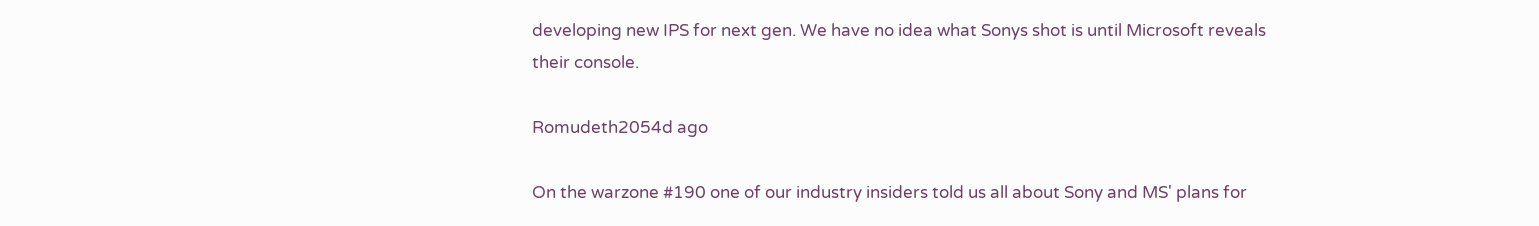developing new IPS for next gen. We have no idea what Sonys shot is until Microsoft reveals their console.

Romudeth2054d ago

On the warzone #190 one of our industry insiders told us all about Sony and MS' plans for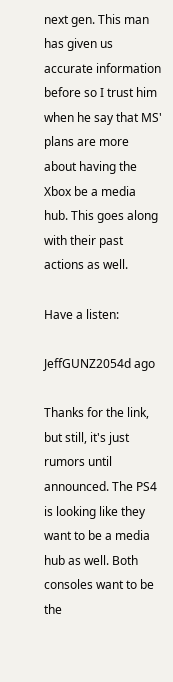next gen. This man has given us accurate information before so I trust him when he say that MS' plans are more about having the Xbox be a media hub. This goes along with their past actions as well.

Have a listen:

JeffGUNZ2054d ago

Thanks for the link, but still, it's just rumors until announced. The PS4 is looking like they want to be a media hub as well. Both consoles want to be the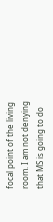focal point of the living room. I am not denying that MS is going to do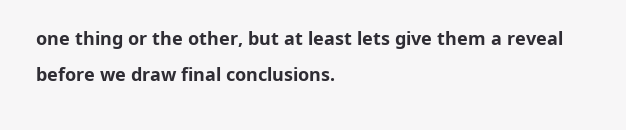one thing or the other, but at least lets give them a reveal before we draw final conclusions.